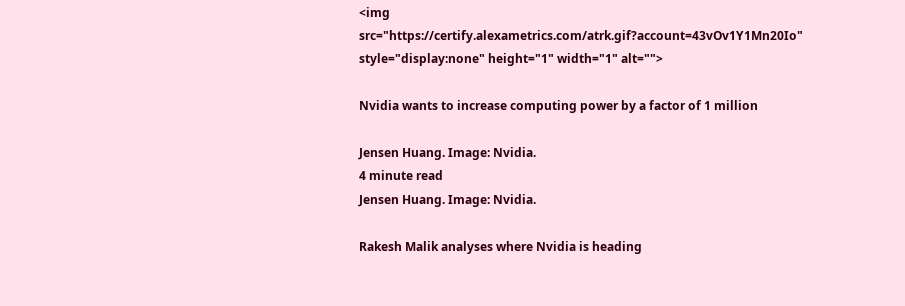<img src="https://certify.alexametrics.com/atrk.gif?account=43vOv1Y1Mn20Io" style="display:none" height="1" width="1" alt="">

Nvidia wants to increase computing power by a factor of 1 million

Jensen Huang. Image: Nvidia.
4 minute read
Jensen Huang. Image: Nvidia.

Rakesh Malik analyses where Nvidia is heading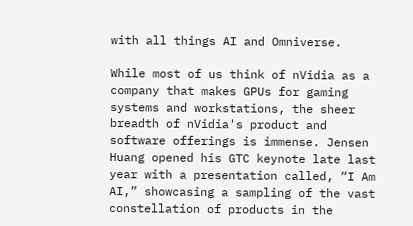with all things AI and Omniverse.

While most of us think of nVidia as a company that makes GPUs for gaming systems and workstations, the sheer breadth of nVidia's product and software offerings is immense. Jensen Huang opened his GTC keynote late last year with a presentation called, “I Am AI,” showcasing a sampling of the vast constellation of products in the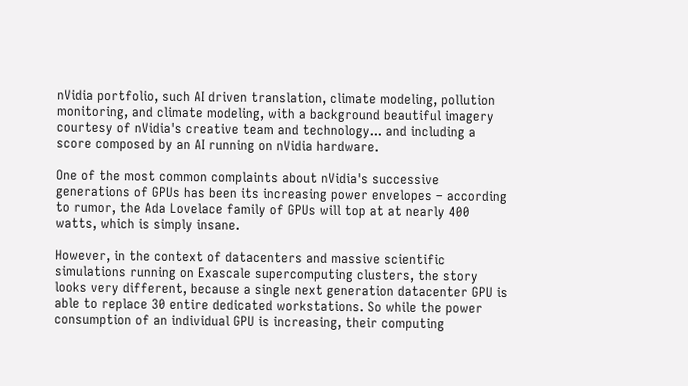nVidia portfolio, such AI driven translation, climate modeling, pollution monitoring, and climate modeling, with a background beautiful imagery courtesy of nVidia's creative team and technology... and including a score composed by an AI running on nVidia hardware.

One of the most common complaints about nVidia's successive generations of GPUs has been its increasing power envelopes – according to rumor, the Ada Lovelace family of GPUs will top at at nearly 400 watts, which is simply insane.

However, in the context of datacenters and massive scientific simulations running on Exascale supercomputing clusters, the story looks very different, because a single next generation datacenter GPU is able to replace 30 entire dedicated workstations. So while the power consumption of an individual GPU is increasing, their computing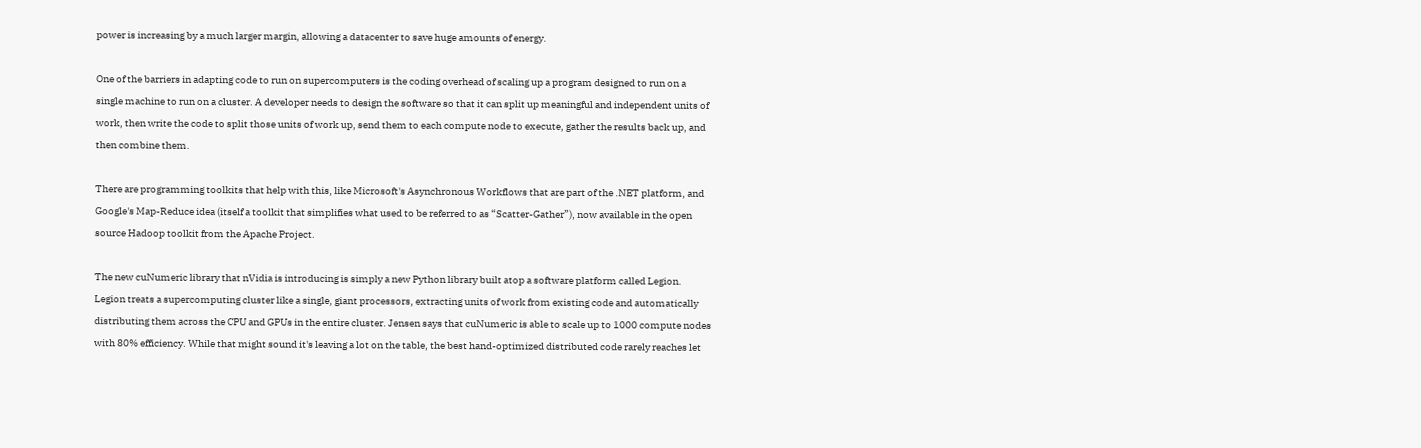power is increasing by a much larger margin, allowing a datacenter to save huge amounts of energy.

One of the barriers in adapting code to run on supercomputers is the coding overhead of scaling up a program designed to run on a single machine to run on a cluster. A developer needs to design the software so that it can split up meaningful and independent units of work, then write the code to split those units of work up, send them to each compute node to execute, gather the results back up, and then combine them.

There are programming toolkits that help with this, like Microsoft's Asynchronous Workflows that are part of the .NET platform, and Google's Map-Reduce idea (itself a toolkit that simplifies what used to be referred to as “Scatter-Gather”), now available in the open source Hadoop toolkit from the Apache Project.

The new cuNumeric library that nVidia is introducing is simply a new Python library built atop a software platform called Legion. Legion treats a supercomputing cluster like a single, giant processors, extracting units of work from existing code and automatically distributing them across the CPU and GPUs in the entire cluster. Jensen says that cuNumeric is able to scale up to 1000 compute nodes with 80% efficiency. While that might sound it's leaving a lot on the table, the best hand-optimized distributed code rarely reaches let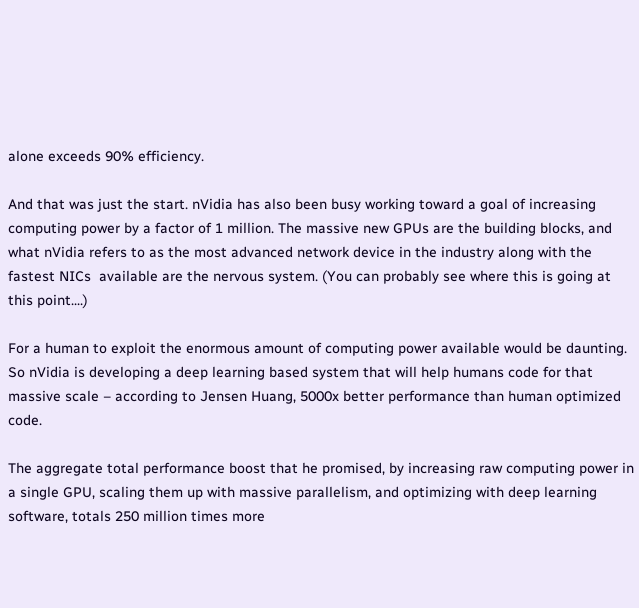alone exceeds 90% efficiency.

And that was just the start. nVidia has also been busy working toward a goal of increasing computing power by a factor of 1 million. The massive new GPUs are the building blocks, and what nVidia refers to as the most advanced network device in the industry along with the fastest NICs  available are the nervous system. (You can probably see where this is going at this point....)

For a human to exploit the enormous amount of computing power available would be daunting. So nVidia is developing a deep learning based system that will help humans code for that massive scale – according to Jensen Huang, 5000x better performance than human optimized code.

The aggregate total performance boost that he promised, by increasing raw computing power in a single GPU, scaling them up with massive parallelism, and optimizing with deep learning software, totals 250 million times more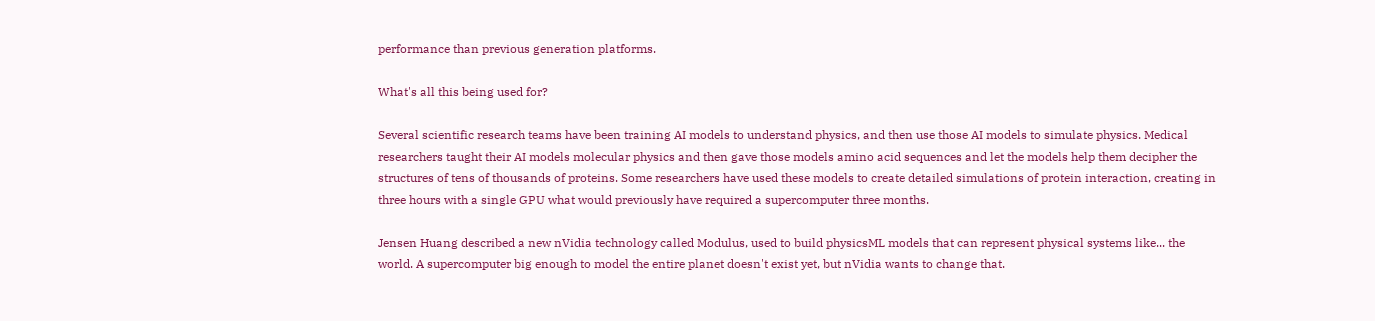performance than previous generation platforms.

What's all this being used for?

Several scientific research teams have been training AI models to understand physics, and then use those AI models to simulate physics. Medical researchers taught their AI models molecular physics and then gave those models amino acid sequences and let the models help them decipher the structures of tens of thousands of proteins. Some researchers have used these models to create detailed simulations of protein interaction, creating in three hours with a single GPU what would previously have required a supercomputer three months.

Jensen Huang described a new nVidia technology called Modulus, used to build physicsML models that can represent physical systems like... the world. A supercomputer big enough to model the entire planet doesn't exist yet, but nVidia wants to change that.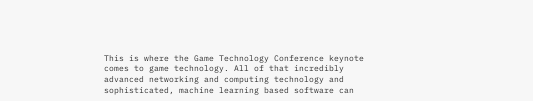This is where the Game Technology Conference keynote comes to game technology. All of that incredibly advanced networking and computing technology and sophisticated, machine learning based software can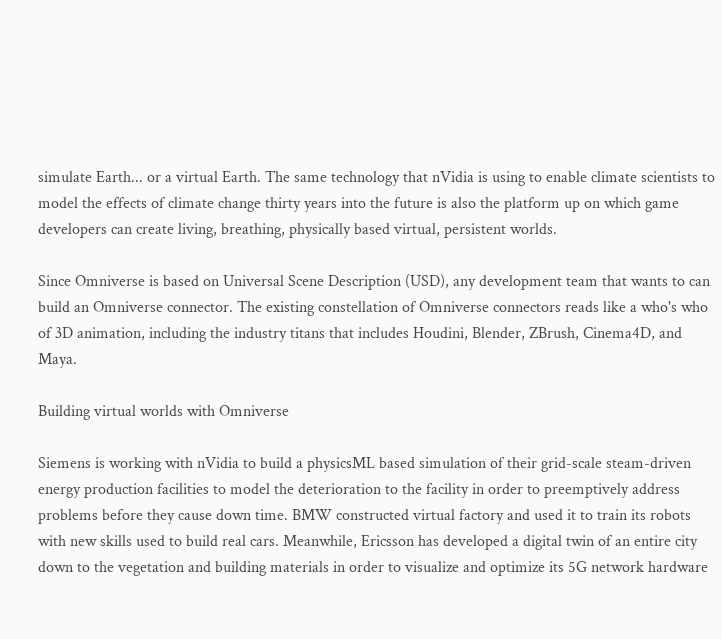simulate Earth... or a virtual Earth. The same technology that nVidia is using to enable climate scientists to model the effects of climate change thirty years into the future is also the platform up on which game developers can create living, breathing, physically based virtual, persistent worlds.

Since Omniverse is based on Universal Scene Description (USD), any development team that wants to can build an Omniverse connector. The existing constellation of Omniverse connectors reads like a who's who of 3D animation, including the industry titans that includes Houdini, Blender, ZBrush, Cinema4D, and Maya.

Building virtual worlds with Omniverse

Siemens is working with nVidia to build a physicsML based simulation of their grid-scale steam-driven energy production facilities to model the deterioration to the facility in order to preemptively address problems before they cause down time. BMW constructed virtual factory and used it to train its robots with new skills used to build real cars. Meanwhile, Ericsson has developed a digital twin of an entire city down to the vegetation and building materials in order to visualize and optimize its 5G network hardware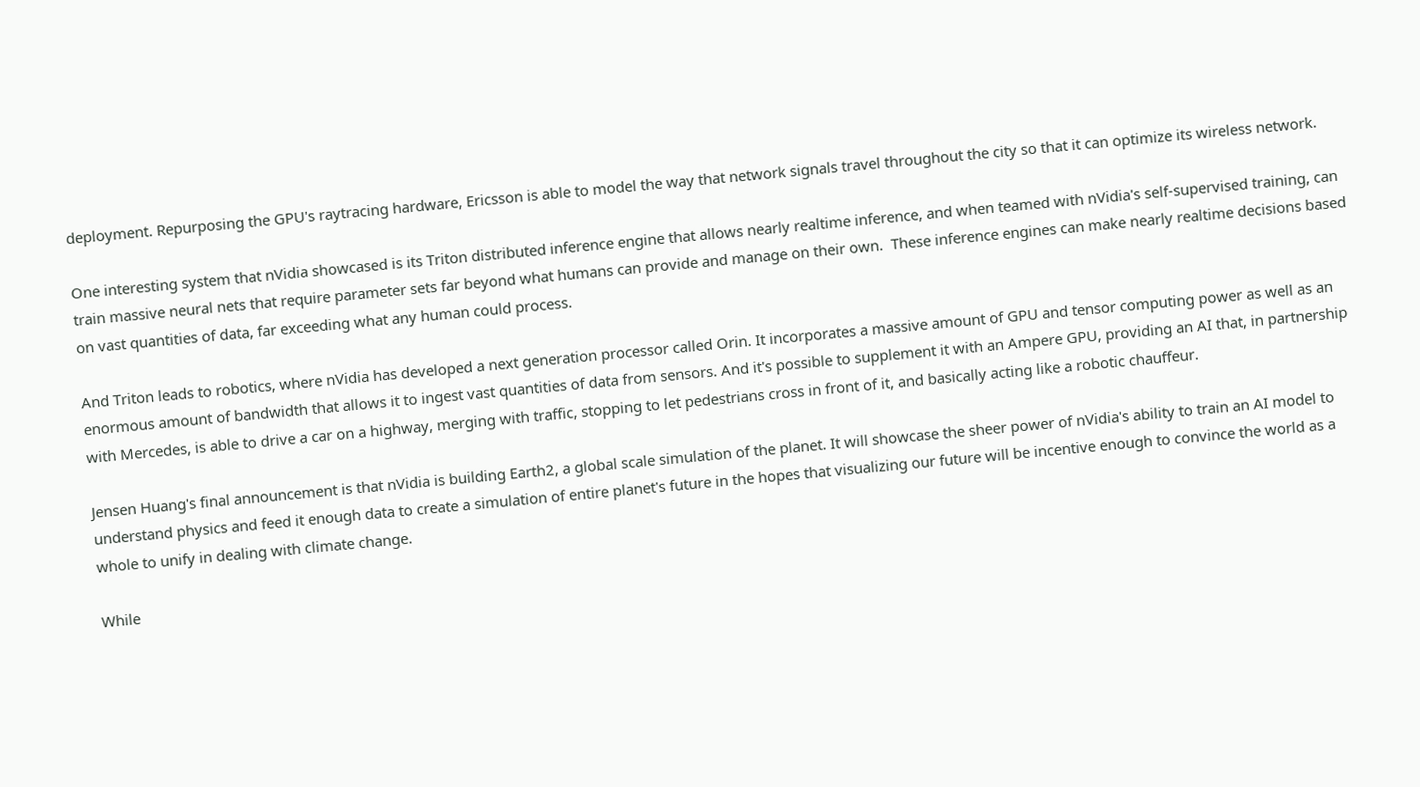deployment. Repurposing the GPU's raytracing hardware, Ericsson is able to model the way that network signals travel throughout the city so that it can optimize its wireless network.

One interesting system that nVidia showcased is its Triton distributed inference engine that allows nearly realtime inference, and when teamed with nVidia's self-supervised training, can train massive neural nets that require parameter sets far beyond what humans can provide and manage on their own.  These inference engines can make nearly realtime decisions based on vast quantities of data, far exceeding what any human could process.

And Triton leads to robotics, where nVidia has developed a next generation processor called Orin. It incorporates a massive amount of GPU and tensor computing power as well as an enormous amount of bandwidth that allows it to ingest vast quantities of data from sensors. And it's possible to supplement it with an Ampere GPU, providing an AI that, in partnership with Mercedes, is able to drive a car on a highway, merging with traffic, stopping to let pedestrians cross in front of it, and basically acting like a robotic chauffeur.

Jensen Huang's final announcement is that nVidia is building Earth2, a global scale simulation of the planet. It will showcase the sheer power of nVidia's ability to train an AI model to understand physics and feed it enough data to create a simulation of entire planet's future in the hopes that visualizing our future will be incentive enough to convince the world as a whole to unify in dealing with climate change.

While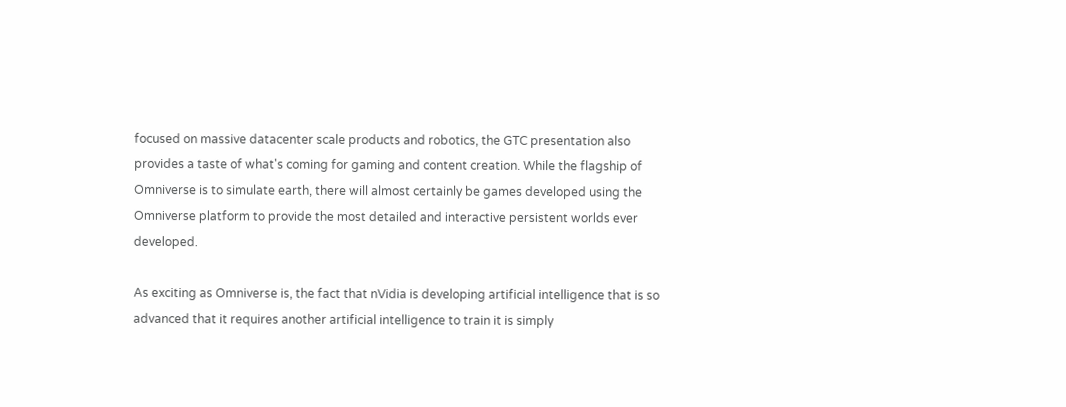focused on massive datacenter scale products and robotics, the GTC presentation also provides a taste of what's coming for gaming and content creation. While the flagship of Omniverse is to simulate earth, there will almost certainly be games developed using the Omniverse platform to provide the most detailed and interactive persistent worlds ever developed.

As exciting as Omniverse is, the fact that nVidia is developing artificial intelligence that is so advanced that it requires another artificial intelligence to train it is simply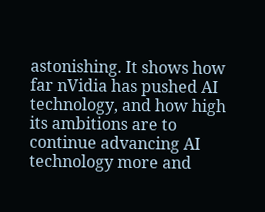astonishing. It shows how far nVidia has pushed AI technology, and how high its ambitions are to continue advancing AI technology more and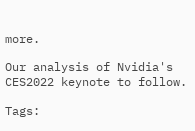more.

Our analysis of Nvidia's CES2022 keynote to follow.

Tags: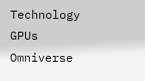Technology GPUs Omniverse